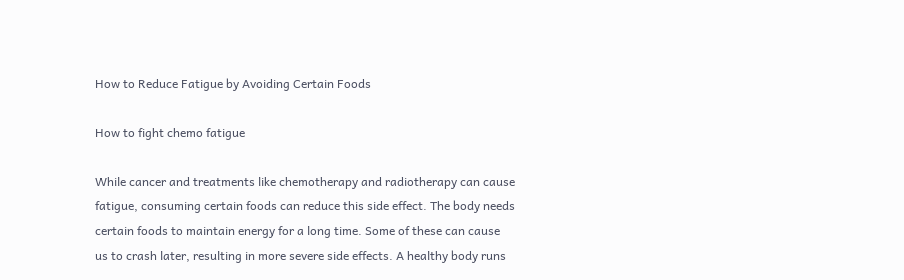How to Reduce Fatigue by Avoiding Certain Foods

How to fight chemo fatigue

While cancer and treatments like chemotherapy and radiotherapy can cause fatigue, consuming certain foods can reduce this side effect. The body needs certain foods to maintain energy for a long time. Some of these can cause us to crash later, resulting in more severe side effects. A healthy body runs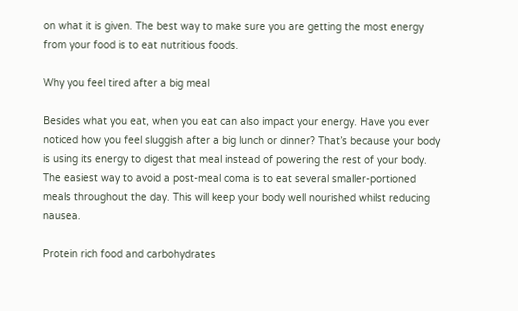on what it is given. The best way to make sure you are getting the most energy  from your food is to eat nutritious foods.

Why you feel tired after a big meal

Besides what you eat, when you eat can also impact your energy. Have you ever noticed how you feel sluggish after a big lunch or dinner? That’s because your body is using its energy to digest that meal instead of powering the rest of your body. The easiest way to avoid a post-meal coma is to eat several smaller-portioned meals throughout the day. This will keep your body well nourished whilst reducing nausea.

Protein rich food and carbohydrates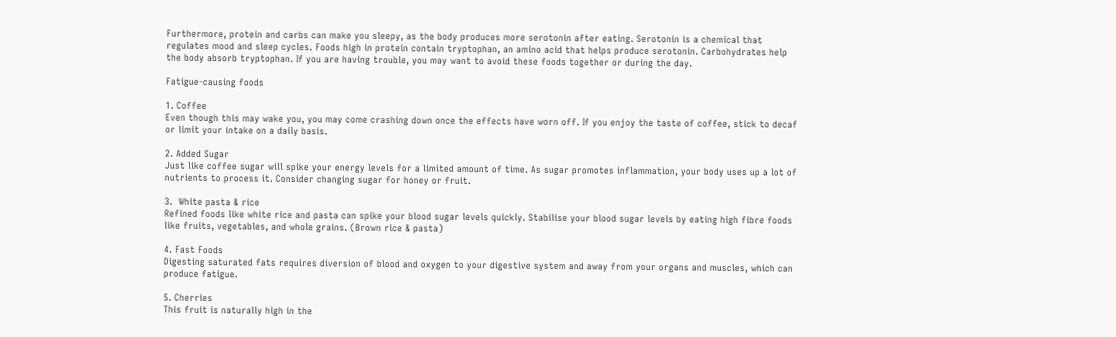Furthermore, protein and carbs can make you sleepy, as the body produces more serotonin after eating. Serotonin is a chemical that regulates mood and sleep cycles. Foods high in protein contain tryptophan, an amino acid that helps produce serotonin. Carbohydrates help the body absorb tryptophan. If you are having trouble, you may want to avoid these foods together or during the day.

Fatigue-causing foods

1. Coffee
Even though this may wake you, you may come crashing down once the effects have worn off. If you enjoy the taste of coffee, stick to decaf or limit your intake on a daily basis.

2. Added Sugar
Just like coffee sugar will spike your energy levels for a limited amount of time. As sugar promotes inflammation, your body uses up a lot of nutrients to process it. Consider changing sugar for honey or fruit.

3.  White pasta & rice
Refined foods like white rice and pasta can spike your blood sugar levels quickly. Stabilise your blood sugar levels by eating high fibre foods like fruits, vegetables, and whole grains. (Brown rice & pasta)

4. Fast Foods
Digesting saturated fats requires diversion of blood and oxygen to your digestive system and away from your organs and muscles, which can produce fatigue.

5. Cherries
This fruit is naturally high in the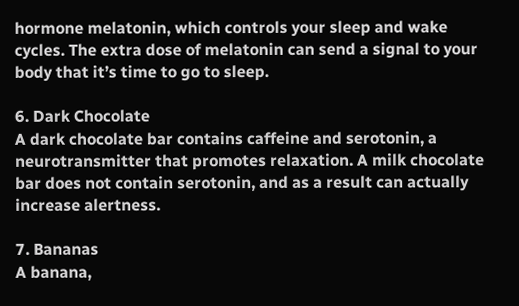hormone melatonin, which controls your sleep and wake cycles. The extra dose of melatonin can send a signal to your body that it’s time to go to sleep.

6. Dark Chocolate
A dark chocolate bar contains caffeine and serotonin, a neurotransmitter that promotes relaxation. A milk chocolate bar does not contain serotonin, and as a result can actually increase alertness.

7. Bananas
A banana,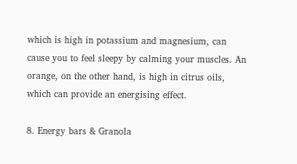which is high in potassium and magnesium, can cause you to feel sleepy by calming your muscles. An orange, on the other hand, is high in citrus oils, which can provide an energising effect.

8. Energy bars & Granola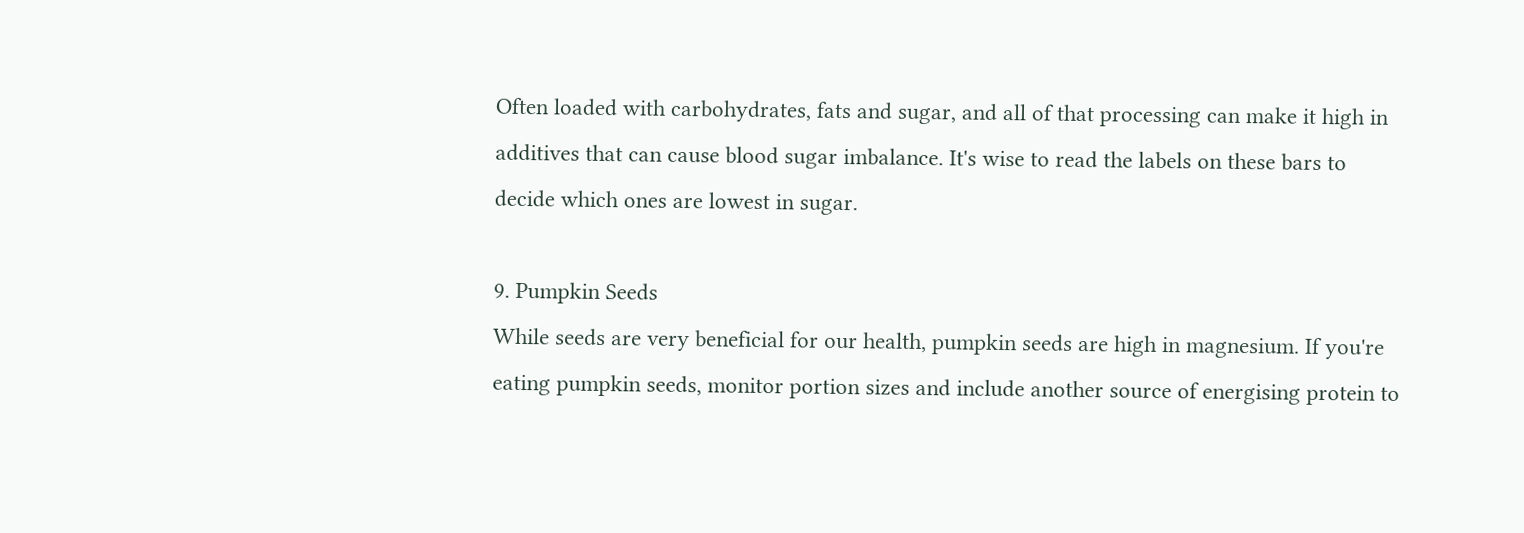Often loaded with carbohydrates, fats and sugar, and all of that processing can make it high in additives that can cause blood sugar imbalance. It's wise to read the labels on these bars to decide which ones are lowest in sugar.

9. Pumpkin Seeds
While seeds are very beneficial for our health, pumpkin seeds are high in magnesium. If you're eating pumpkin seeds, monitor portion sizes and include another source of energising protein to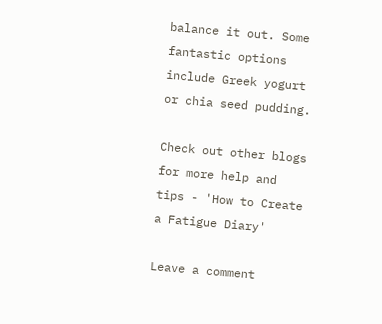balance it out. Some fantastic options include Greek yogurt or chia seed pudding.

Check out other blogs for more help and tips - 'How to Create a Fatigue Diary'

Leave a comment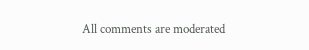All comments are moderated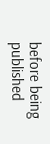before being published